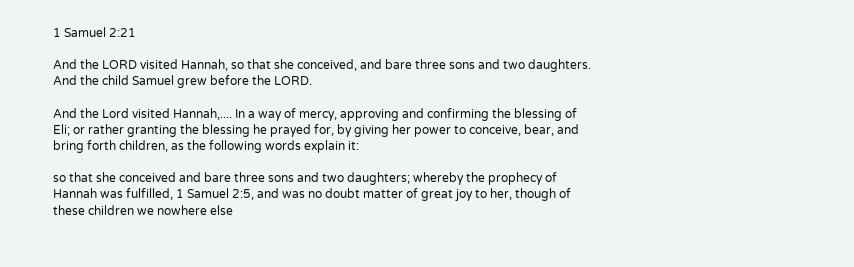1 Samuel 2:21

And the LORD visited Hannah, so that she conceived, and bare three sons and two daughters. And the child Samuel grew before the LORD.

And the Lord visited Hannah,.... In a way of mercy, approving and confirming the blessing of Eli; or rather granting the blessing he prayed for, by giving her power to conceive, bear, and bring forth children, as the following words explain it:

so that she conceived and bare three sons and two daughters; whereby the prophecy of Hannah was fulfilled, 1 Samuel 2:5, and was no doubt matter of great joy to her, though of these children we nowhere else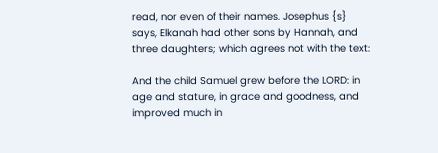read, nor even of their names. Josephus {s} says, Elkanah had other sons by Hannah, and three daughters; which agrees not with the text:

And the child Samuel grew before the LORD: in age and stature, in grace and goodness, and improved much in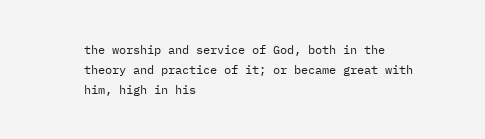the worship and service of God, both in the theory and practice of it; or became great with him, high in his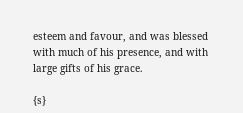esteem and favour, and was blessed with much of his presence, and with large gifts of his grace.

{s}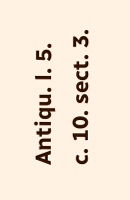Antiqu. l. 5. c. 10. sect. 3.